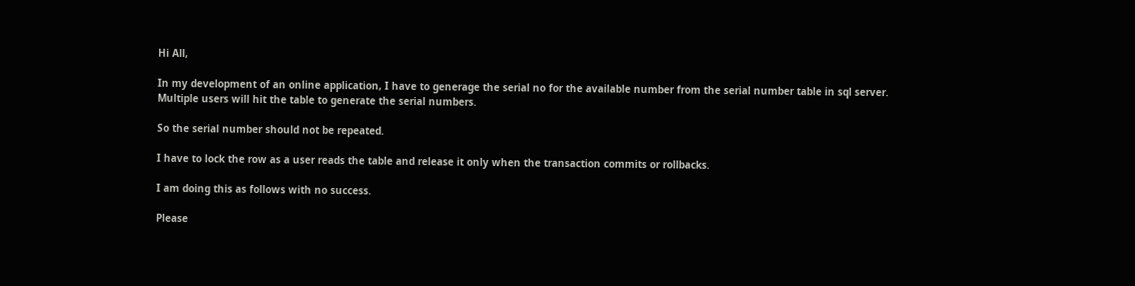Hi All,

In my development of an online application, I have to generage the serial no for the available number from the serial number table in sql server. Multiple users will hit the table to generate the serial numbers.

So the serial number should not be repeated.

I have to lock the row as a user reads the table and release it only when the transaction commits or rollbacks.

I am doing this as follows with no success.

Please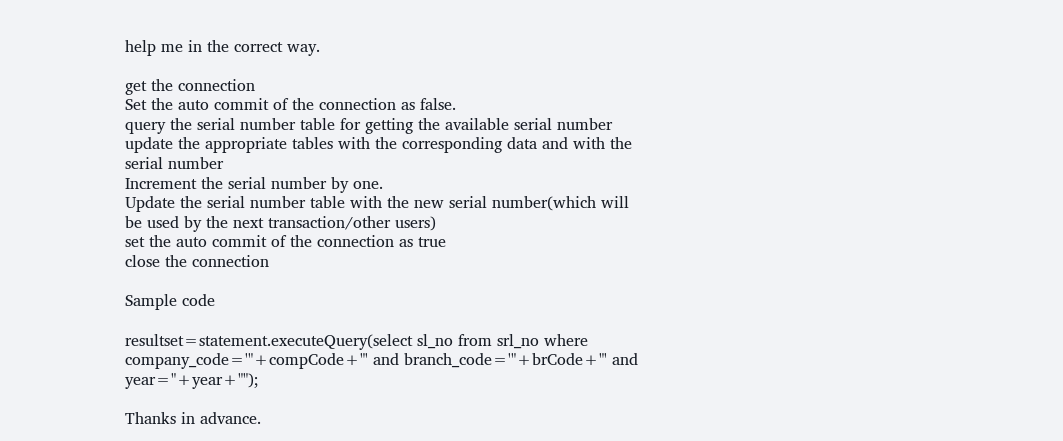help me in the correct way.

get the connection
Set the auto commit of the connection as false.
query the serial number table for getting the available serial number
update the appropriate tables with the corresponding data and with the serial number
Increment the serial number by one.
Update the serial number table with the new serial number(which will be used by the next transaction/other users)
set the auto commit of the connection as true
close the connection

Sample code

resultset=statement.executeQuery(select sl_no from srl_no where company_code='"+compCode+"' and branch_code='"+brCode+"' and year="+year+"");

Thanks in advance.